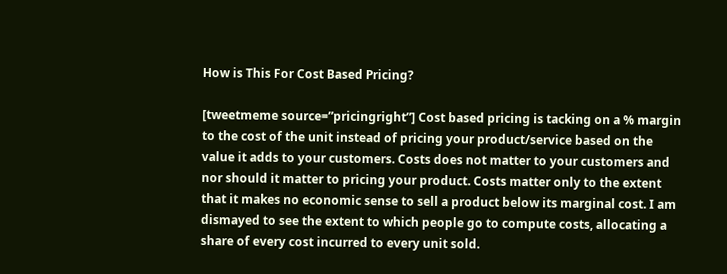How is This For Cost Based Pricing?

[tweetmeme source=”pricingright”] Cost based pricing is tacking on a % margin to the cost of the unit instead of pricing your product/service based on the value it adds to your customers. Costs does not matter to your customers and nor should it matter to pricing your product. Costs matter only to the extent that it makes no economic sense to sell a product below its marginal cost. I am dismayed to see the extent to which people go to compute costs, allocating a share of every cost incurred to every unit sold.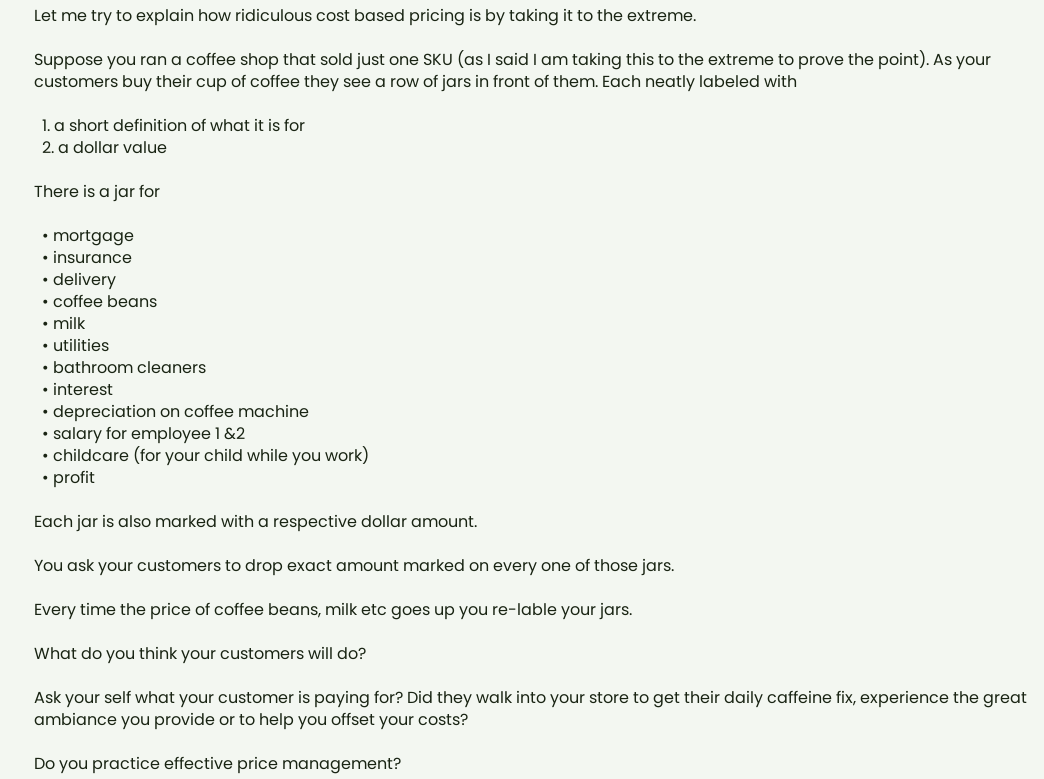Let me try to explain how ridiculous cost based pricing is by taking it to the extreme.

Suppose you ran a coffee shop that sold just one SKU (as I said I am taking this to the extreme to prove the point). As your customers buy their cup of coffee they see a row of jars in front of them. Each neatly labeled with

  1. a short definition of what it is for
  2. a dollar value

There is a jar for

  • mortgage
  • insurance
  • delivery
  • coffee beans
  • milk
  • utilities
  • bathroom cleaners
  • interest
  • depreciation on coffee machine
  • salary for employee 1 &2
  • childcare (for your child while you work)
  • profit

Each jar is also marked with a respective dollar amount.

You ask your customers to drop exact amount marked on every one of those jars.

Every time the price of coffee beans, milk etc goes up you re-lable your jars.

What do you think your customers will do?

Ask your self what your customer is paying for? Did they walk into your store to get their daily caffeine fix, experience the great ambiance you provide or to help you offset your costs?

Do you practice effective price management?